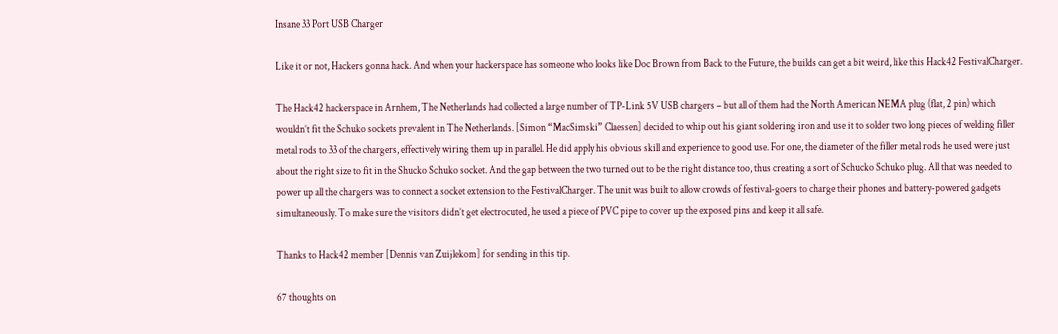Insane 33 Port USB Charger

Like it or not, Hackers gonna hack. And when your hackerspace has someone who looks like Doc Brown from Back to the Future, the builds can get a bit weird, like this Hack42 FestivalCharger.

The Hack42 hackerspace in Arnhem, The Netherlands had collected a large number of TP-Link 5V USB chargers – but all of them had the North American NEMA plug (flat, 2 pin) which wouldn’t fit the Schuko sockets prevalent in The Netherlands. [Simon “MacSimski” Claessen] decided to whip out his giant soldering iron and use it to solder two long pieces of welding filler metal rods to 33 of the chargers, effectively wiring them up in parallel. He did apply his obvious skill and experience to good use. For one, the diameter of the filler metal rods he used were just about the right size to fit in the Shucko Schuko socket. And the gap between the two turned out to be the right distance too, thus creating a sort of Schucko Schuko plug. All that was needed to power up all the chargers was to connect a socket extension to the FestivalCharger. The unit was built to allow crowds of festival-goers to charge their phones and battery-powered gadgets simultaneously. To make sure the visitors didn’t get electrocuted, he used a piece of PVC pipe to cover up the exposed pins and keep it all safe.

Thanks to Hack42 member [Dennis van Zuijlekom] for sending in this tip.

67 thoughts on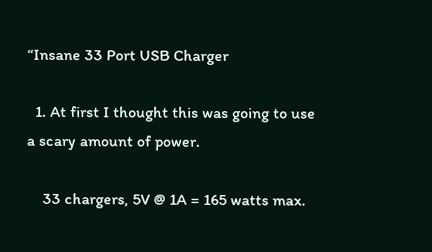“Insane 33 Port USB Charger

  1. At first I thought this was going to use a scary amount of power.

    33 chargers, 5V @ 1A = 165 watts max.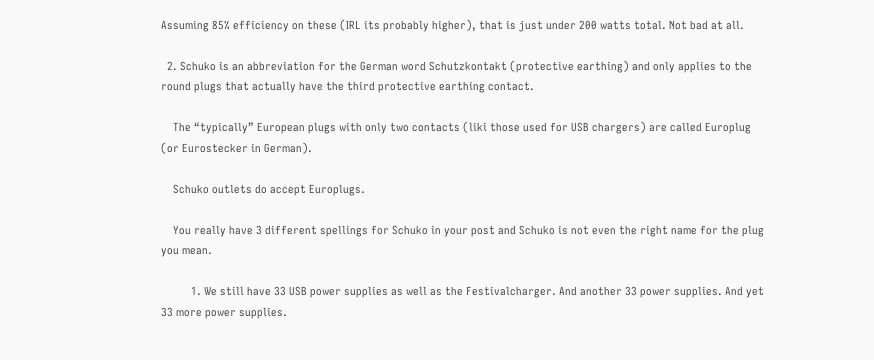Assuming 85% efficiency on these (IRL its probably higher), that is just under 200 watts total. Not bad at all.

  2. Schuko is an abbreviation for the German word Schutzkontakt (protective earthing) and only applies to the round plugs that actually have the third protective earthing contact.

    The “typically” European plugs with only two contacts (liki those used for USB chargers) are called Europlug (or Eurostecker in German).

    Schuko outlets do accept Europlugs.

    You really have 3 different spellings for Schuko in your post and Schuko is not even the right name for the plug you mean.

          1. We still have 33 USB power supplies as well as the Festivalcharger. And another 33 power supplies. And yet 33 more power supplies.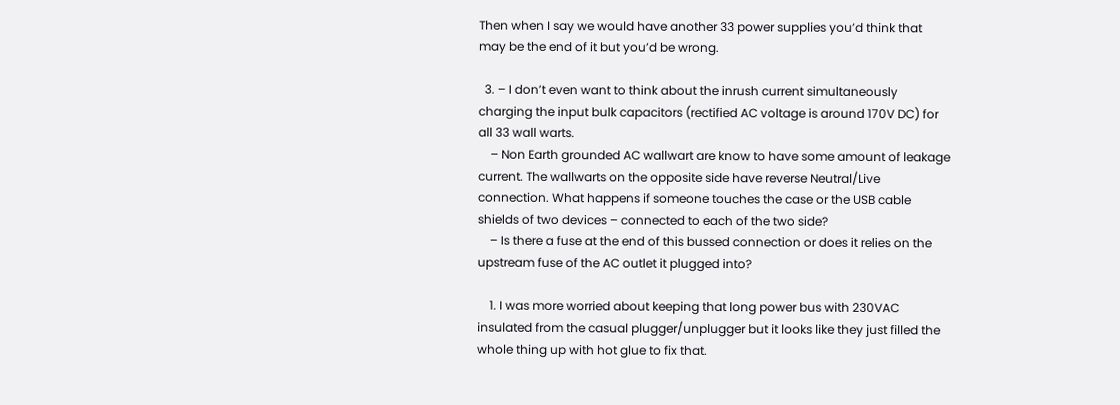Then when I say we would have another 33 power supplies you’d think that may be the end of it but you’d be wrong.

  3. – I don’t even want to think about the inrush current simultaneously charging the input bulk capacitors (rectified AC voltage is around 170V DC) for all 33 wall warts.
    – Non Earth grounded AC wallwart are know to have some amount of leakage current. The wallwarts on the opposite side have reverse Neutral/Live connection. What happens if someone touches the case or the USB cable shields of two devices – connected to each of the two side?
    – Is there a fuse at the end of this bussed connection or does it relies on the upstream fuse of the AC outlet it plugged into?

    1. I was more worried about keeping that long power bus with 230VAC insulated from the casual plugger/unplugger but it looks like they just filled the whole thing up with hot glue to fix that.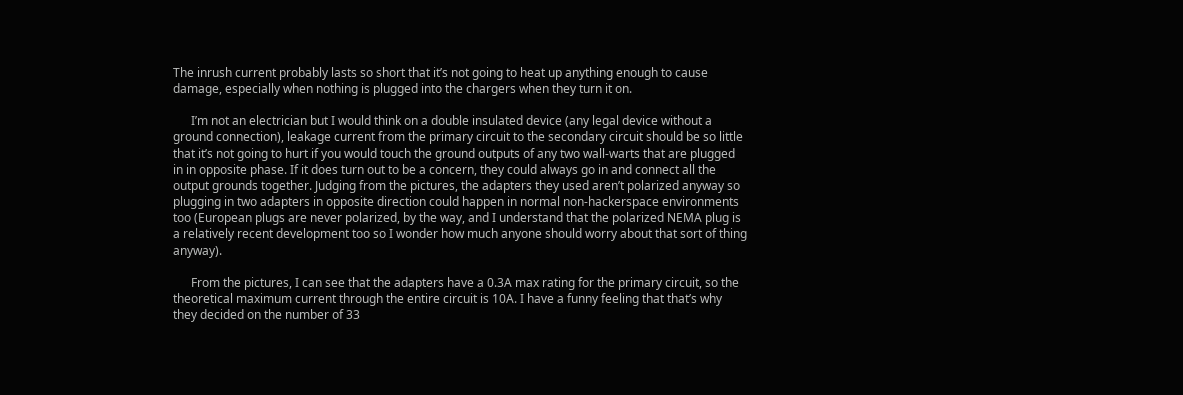The inrush current probably lasts so short that it’s not going to heat up anything enough to cause damage, especially when nothing is plugged into the chargers when they turn it on.

      I’m not an electrician but I would think on a double insulated device (any legal device without a ground connection), leakage current from the primary circuit to the secondary circuit should be so little that it’s not going to hurt if you would touch the ground outputs of any two wall-warts that are plugged in in opposite phase. If it does turn out to be a concern, they could always go in and connect all the output grounds together. Judging from the pictures, the adapters they used aren’t polarized anyway so plugging in two adapters in opposite direction could happen in normal non-hackerspace environments too (European plugs are never polarized, by the way, and I understand that the polarized NEMA plug is a relatively recent development too so I wonder how much anyone should worry about that sort of thing anyway).

      From the pictures, I can see that the adapters have a 0.3A max rating for the primary circuit, so the theoretical maximum current through the entire circuit is 10A. I have a funny feeling that that’s why they decided on the number of 33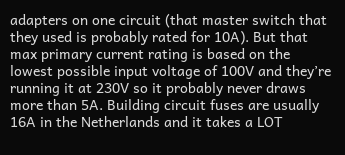adapters on one circuit (that master switch that they used is probably rated for 10A). But that max primary current rating is based on the lowest possible input voltage of 100V and they’re running it at 230V so it probably never draws more than 5A. Building circuit fuses are usually 16A in the Netherlands and it takes a LOT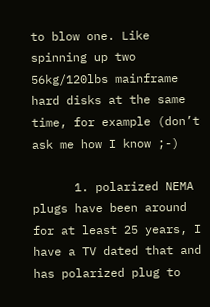to blow one. Like spinning up two 56kg/120lbs mainframe hard disks at the same time, for example (don’t ask me how I know ;-)

      1. polarized NEMA plugs have been around for at least 25 years, I have a TV dated that and has polarized plug to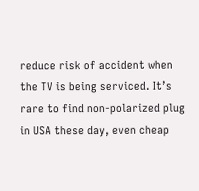reduce risk of accident when the TV is being serviced. It’s rare to find non-polarized plug in USA these day, even cheap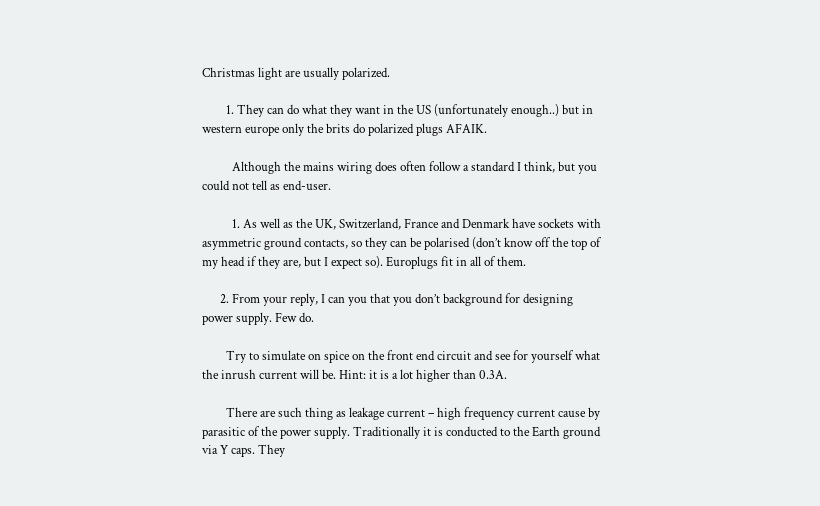Christmas light are usually polarized.

        1. They can do what they want in the US (unfortunately enough..) but in western europe only the brits do polarized plugs AFAIK.

          Although the mains wiring does often follow a standard I think, but you could not tell as end-user.

          1. As well as the UK, Switzerland, France and Denmark have sockets with asymmetric ground contacts, so they can be polarised (don’t know off the top of my head if they are, but I expect so). Europlugs fit in all of them.

      2. From your reply, I can you that you don’t background for designing power supply. Few do.

        Try to simulate on spice on the front end circuit and see for yourself what the inrush current will be. Hint: it is a lot higher than 0.3A.

        There are such thing as leakage current – high frequency current cause by parasitic of the power supply. Traditionally it is conducted to the Earth ground via Y caps. They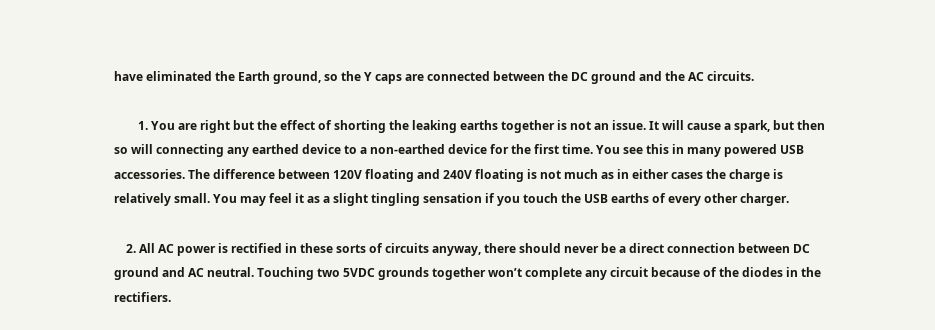have eliminated the Earth ground, so the Y caps are connected between the DC ground and the AC circuits.

        1. You are right but the effect of shorting the leaking earths together is not an issue. It will cause a spark, but then so will connecting any earthed device to a non-earthed device for the first time. You see this in many powered USB accessories. The difference between 120V floating and 240V floating is not much as in either cases the charge is relatively small. You may feel it as a slight tingling sensation if you touch the USB earths of every other charger.

    2. All AC power is rectified in these sorts of circuits anyway, there should never be a direct connection between DC ground and AC neutral. Touching two 5VDC grounds together won’t complete any circuit because of the diodes in the rectifiers.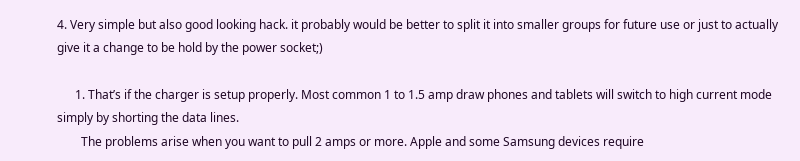4. Very simple but also good looking hack. it probably would be better to split it into smaller groups for future use or just to actually give it a change to be hold by the power socket;)

      1. That’s if the charger is setup properly. Most common 1 to 1.5 amp draw phones and tablets will switch to high current mode simply by shorting the data lines.
        The problems arise when you want to pull 2 amps or more. Apple and some Samsung devices require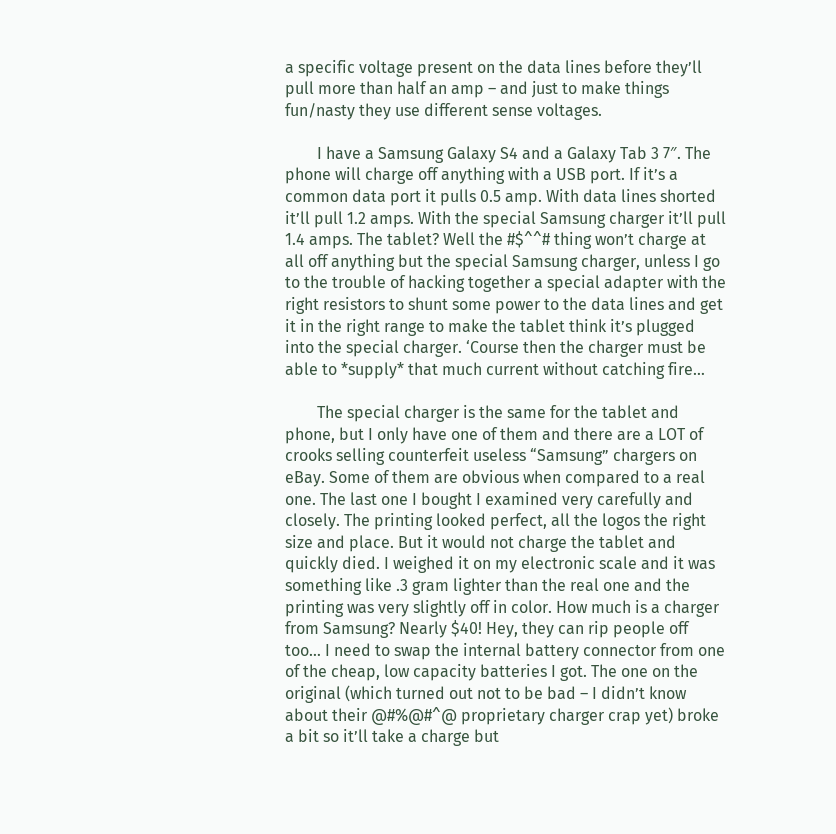a specific voltage present on the data lines before they’ll pull more than half an amp – and just to make things fun/nasty they use different sense voltages.

        I have a Samsung Galaxy S4 and a Galaxy Tab 3 7″. The phone will charge off anything with a USB port. If it’s a common data port it pulls 0.5 amp. With data lines shorted it’ll pull 1.2 amps. With the special Samsung charger it’ll pull 1.4 amps. The tablet? Well the #$^^# thing won’t charge at all off anything but the special Samsung charger, unless I go to the trouble of hacking together a special adapter with the right resistors to shunt some power to the data lines and get it in the right range to make the tablet think it’s plugged into the special charger. ‘Course then the charger must be able to *supply* that much current without catching fire…

        The special charger is the same for the tablet and phone, but I only have one of them and there are a LOT of crooks selling counterfeit useless “Samsung” chargers on eBay. Some of them are obvious when compared to a real one. The last one I bought I examined very carefully and closely. The printing looked perfect, all the logos the right size and place. But it would not charge the tablet and quickly died. I weighed it on my electronic scale and it was something like .3 gram lighter than the real one and the printing was very slightly off in color. How much is a charger from Samsung? Nearly $40! Hey, they can rip people off too… I need to swap the internal battery connector from one of the cheap, low capacity batteries I got. The one on the original (which turned out not to be bad – I didn’t know about their @#%@#^@ proprietary charger crap yet) broke a bit so it’ll take a charge but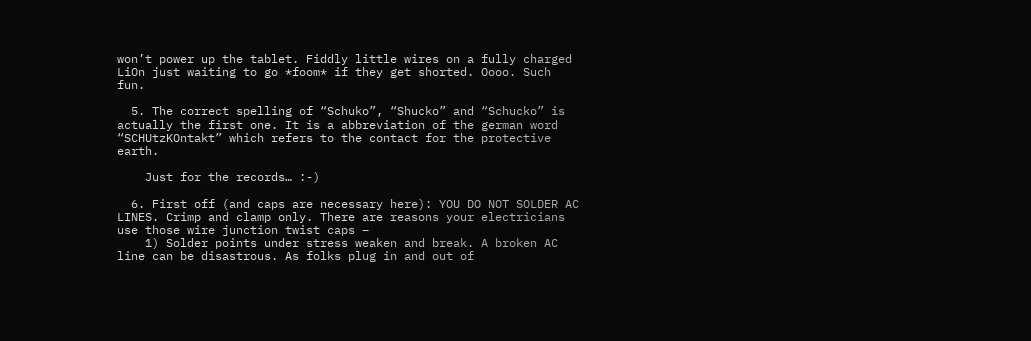won’t power up the tablet. Fiddly little wires on a fully charged LiOn just waiting to go *foom* if they get shorted. Oooo. Such fun.

  5. The correct spelling of “Schuko”, “Shucko” and “Schucko” is actually the first one. It is a abbreviation of the german word “SCHUtzKOntakt” which refers to the contact for the protective earth.

    Just for the records… :-)

  6. First off (and caps are necessary here): YOU DO NOT SOLDER AC LINES. Crimp and clamp only. There are reasons your electricians use those wire junction twist caps –
    1) Solder points under stress weaken and break. A broken AC line can be disastrous. As folks plug in and out of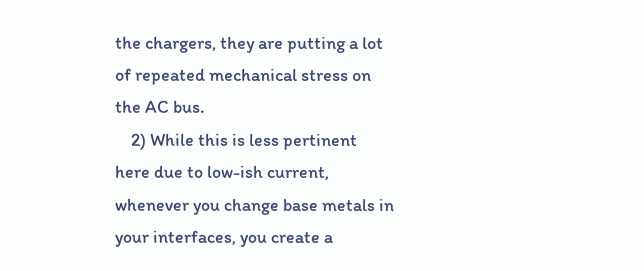the chargers, they are putting a lot of repeated mechanical stress on the AC bus.
    2) While this is less pertinent here due to low-ish current, whenever you change base metals in your interfaces, you create a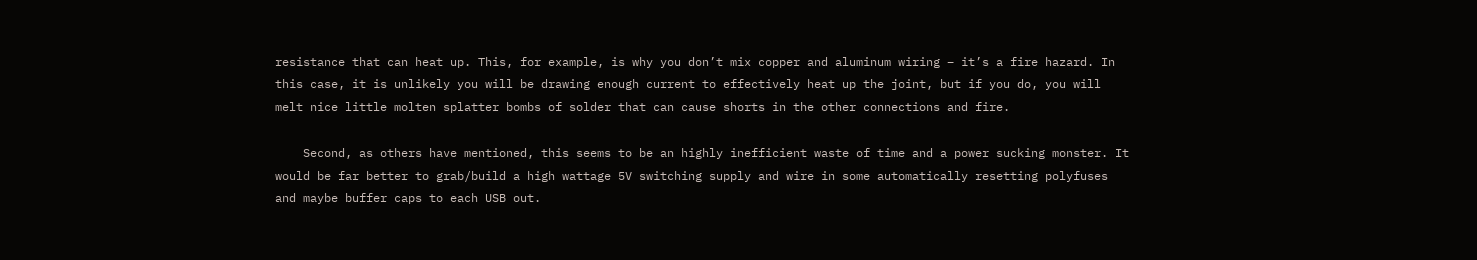resistance that can heat up. This, for example, is why you don’t mix copper and aluminum wiring – it’s a fire hazard. In this case, it is unlikely you will be drawing enough current to effectively heat up the joint, but if you do, you will melt nice little molten splatter bombs of solder that can cause shorts in the other connections and fire.

    Second, as others have mentioned, this seems to be an highly inefficient waste of time and a power sucking monster. It would be far better to grab/build a high wattage 5V switching supply and wire in some automatically resetting polyfuses and maybe buffer caps to each USB out.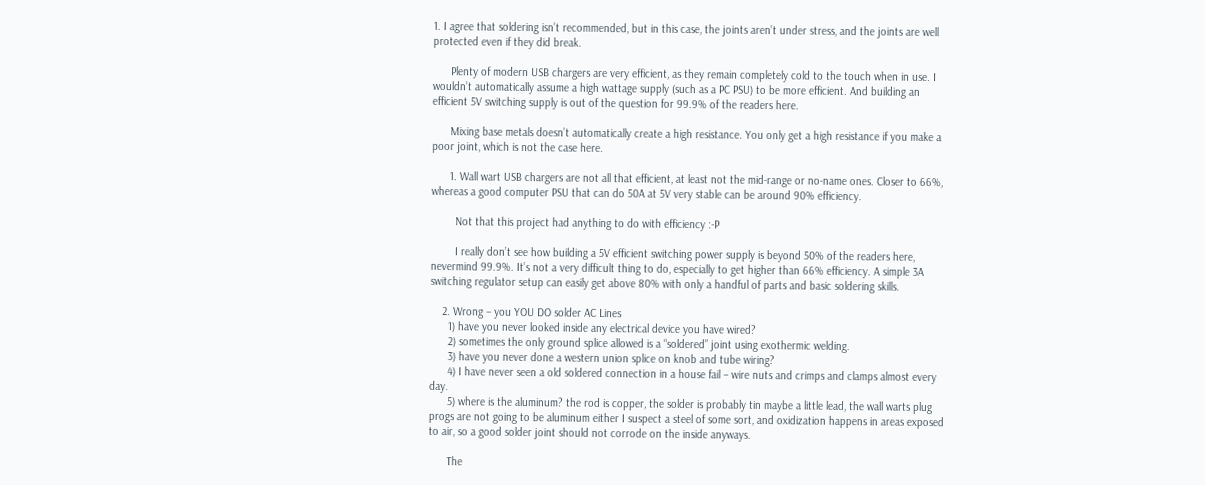1. I agree that soldering isn’t recommended, but in this case, the joints aren’t under stress, and the joints are well protected even if they did break.

      Plenty of modern USB chargers are very efficient, as they remain completely cold to the touch when in use. I wouldn’t automatically assume a high wattage supply (such as a PC PSU) to be more efficient. And building an efficient 5V switching supply is out of the question for 99.9% of the readers here.

      Mixing base metals doesn’t automatically create a high resistance. You only get a high resistance if you make a poor joint, which is not the case here.

      1. Wall wart USB chargers are not all that efficient, at least not the mid-range or no-name ones. Closer to 66%, whereas a good computer PSU that can do 50A at 5V very stable can be around 90% efficiency.

        Not that this project had anything to do with efficiency :-P

        I really don’t see how building a 5V efficient switching power supply is beyond 50% of the readers here, nevermind 99.9%. It’s not a very difficult thing to do, especially to get higher than 66% efficiency. A simple 3A switching regulator setup can easily get above 80% with only a handful of parts and basic soldering skills.

    2. Wrong – you YOU DO solder AC Lines
      1) have you never looked inside any electrical device you have wired?
      2) sometimes the only ground splice allowed is a “soldered” joint using exothermic welding.
      3) have you never done a western union splice on knob and tube wiring?
      4) I have never seen a old soldered connection in a house fail – wire nuts and crimps and clamps almost every day.
      5) where is the aluminum? the rod is copper, the solder is probably tin maybe a little lead, the wall warts plug progs are not going to be aluminum either I suspect a steel of some sort, and oxidization happens in areas exposed to air, so a good solder joint should not corrode on the inside anyways.

      The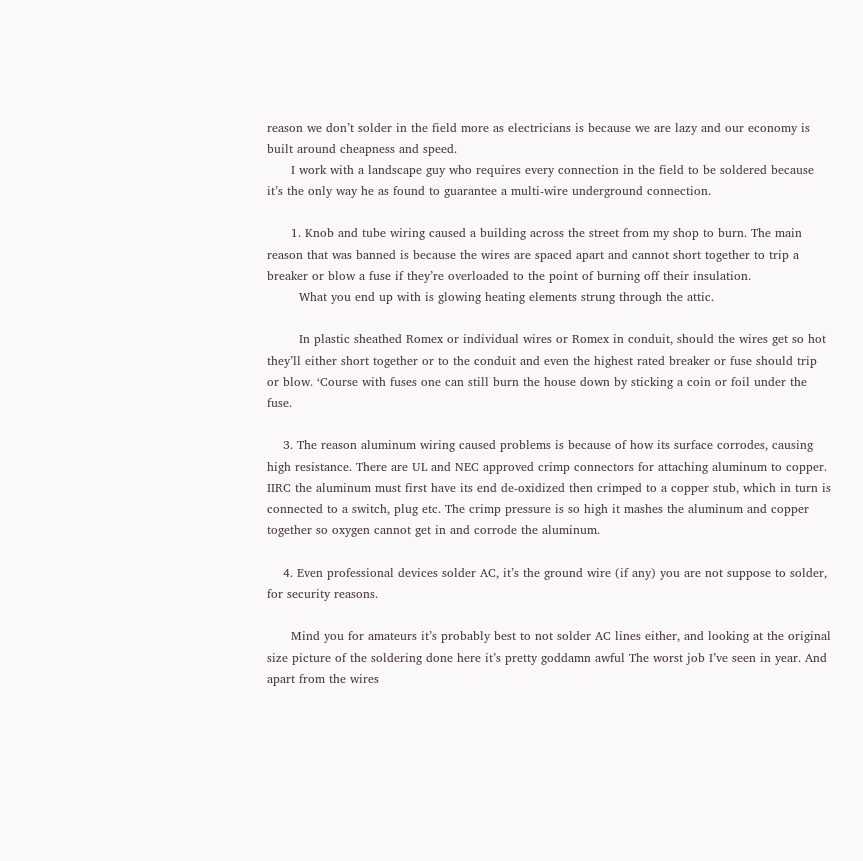reason we don’t solder in the field more as electricians is because we are lazy and our economy is built around cheapness and speed.
      I work with a landscape guy who requires every connection in the field to be soldered because it’s the only way he as found to guarantee a multi-wire underground connection.

      1. Knob and tube wiring caused a building across the street from my shop to burn. The main reason that was banned is because the wires are spaced apart and cannot short together to trip a breaker or blow a fuse if they’re overloaded to the point of burning off their insulation.
        What you end up with is glowing heating elements strung through the attic.

        In plastic sheathed Romex or individual wires or Romex in conduit, should the wires get so hot they’ll either short together or to the conduit and even the highest rated breaker or fuse should trip or blow. ‘Course with fuses one can still burn the house down by sticking a coin or foil under the fuse.

    3. The reason aluminum wiring caused problems is because of how its surface corrodes, causing high resistance. There are UL and NEC approved crimp connectors for attaching aluminum to copper. IIRC the aluminum must first have its end de-oxidized then crimped to a copper stub, which in turn is connected to a switch, plug etc. The crimp pressure is so high it mashes the aluminum and copper together so oxygen cannot get in and corrode the aluminum.

    4. Even professional devices solder AC, it’s the ground wire (if any) you are not suppose to solder, for security reasons.

      Mind you for amateurs it’s probably best to not solder AC lines either, and looking at the original size picture of the soldering done here it’s pretty goddamn awful The worst job I’ve seen in year. And apart from the wires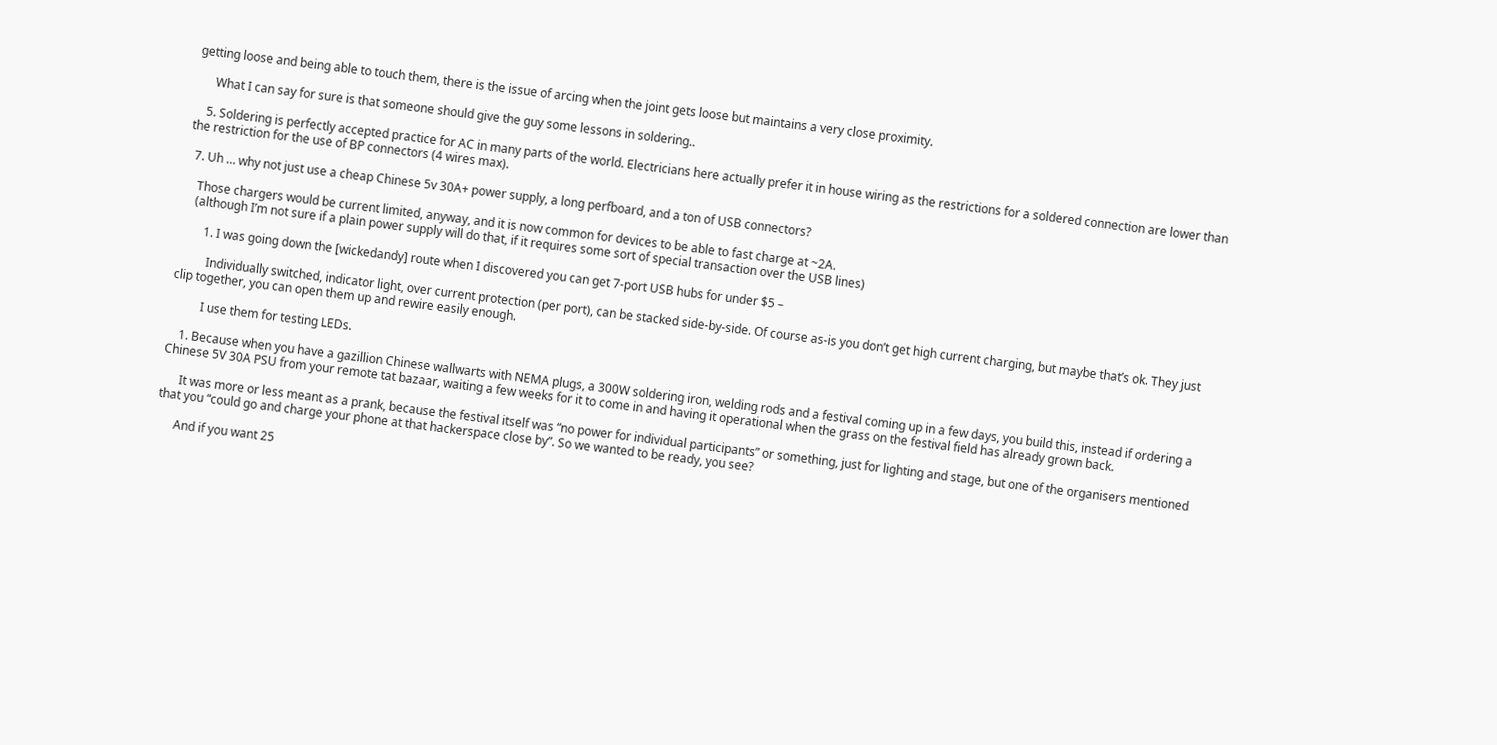getting loose and being able to touch them, there is the issue of arcing when the joint gets loose but maintains a very close proximity.

      What I can say for sure is that someone should give the guy some lessons in soldering..

    5. Soldering is perfectly accepted practice for AC in many parts of the world. Electricians here actually prefer it in house wiring as the restrictions for a soldered connection are lower than the restriction for the use of BP connectors (4 wires max).

  7. Uh … why not just use a cheap Chinese 5v 30A+ power supply, a long perfboard, and a ton of USB connectors?

    Those chargers would be current limited, anyway, and it is now common for devices to be able to fast charge at ~2A.
    (although I’m not sure if a plain power supply will do that, if it requires some sort of special transaction over the USB lines)

        1. I was going down the [wickedandy] route when I discovered you can get 7-port USB hubs for under $5 –

          Individually switched, indicator light, over current protection (per port), can be stacked side-by-side. Of course as-is you don’t get high current charging, but maybe that’s ok. They just clip together, you can open them up and rewire easily enough.

          I use them for testing LEDs.

    1. Because when you have a gazillion Chinese wallwarts with NEMA plugs, a 300W soldering iron, welding rods and a festival coming up in a few days, you build this, instead if ordering a Chinese 5V 30A PSU from your remote tat bazaar, waiting a few weeks for it to come in and having it operational when the grass on the festival field has already grown back.

      It was more or less meant as a prank, because the festival itself was “no power for individual participants” or something, just for lighting and stage, but one of the organisers mentioned that you “could go and charge your phone at that hackerspace close by”. So we wanted to be ready, you see?

      And if you want 25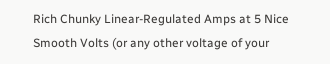Rich Chunky Linear-Regulated Amps at 5 Nice Smooth Volts (or any other voltage of your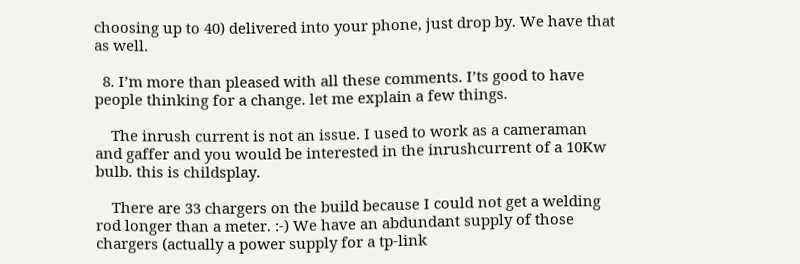choosing up to 40) delivered into your phone, just drop by. We have that as well.

  8. I’m more than pleased with all these comments. I’ts good to have people thinking for a change. let me explain a few things.

    The inrush current is not an issue. I used to work as a cameraman and gaffer and you would be interested in the inrushcurrent of a 10Kw bulb. this is childsplay.

    There are 33 chargers on the build because I could not get a welding rod longer than a meter. :-) We have an abdundant supply of those chargers (actually a power supply for a tp-link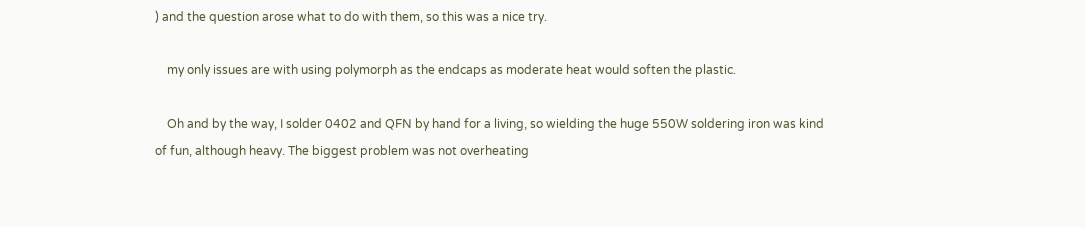) and the question arose what to do with them, so this was a nice try.

    my only issues are with using polymorph as the endcaps as moderate heat would soften the plastic.

    Oh and by the way, I solder 0402 and QFN by hand for a living, so wielding the huge 550W soldering iron was kind of fun, although heavy. The biggest problem was not overheating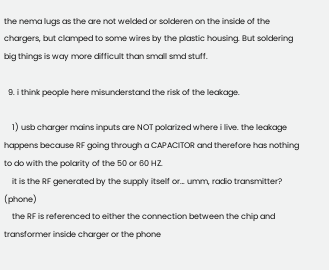the nema lugs as the are not welded or solderen on the inside of the chargers, but clamped to some wires by the plastic housing. But soldering big things is way more difficult than small smd stuff.

  9. i think people here misunderstand the risk of the leakage.

    1) usb charger mains inputs are NOT polarized where i live. the leakage happens because RF going through a CAPACITOR and therefore has nothing to do with the polarity of the 50 or 60 HZ.
    it is the RF generated by the supply itself or… umm, radio transmitter? (phone)
    the RF is referenced to either the connection between the chip and transformer inside charger or the phone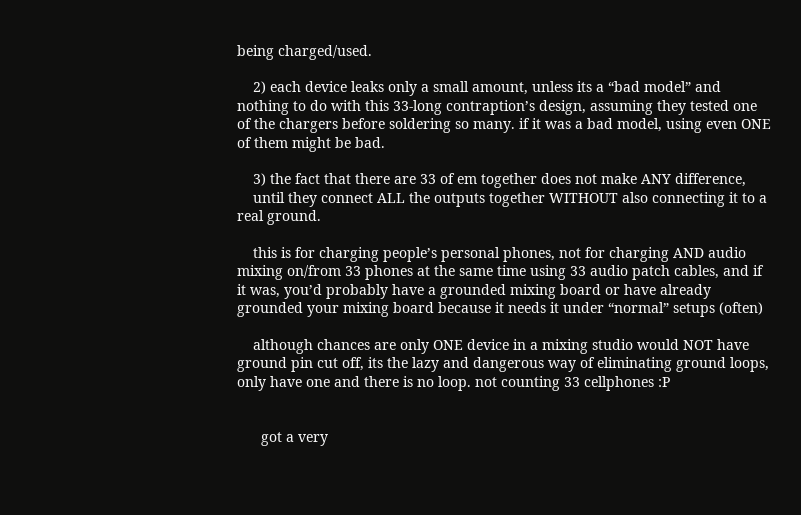being charged/used.

    2) each device leaks only a small amount, unless its a “bad model” and nothing to do with this 33-long contraption’s design, assuming they tested one of the chargers before soldering so many. if it was a bad model, using even ONE of them might be bad.

    3) the fact that there are 33 of em together does not make ANY difference,
    until they connect ALL the outputs together WITHOUT also connecting it to a real ground.

    this is for charging people’s personal phones, not for charging AND audio mixing on/from 33 phones at the same time using 33 audio patch cables, and if it was, you’d probably have a grounded mixing board or have already grounded your mixing board because it needs it under “normal” setups (often)

    although chances are only ONE device in a mixing studio would NOT have ground pin cut off, its the lazy and dangerous way of eliminating ground loops, only have one and there is no loop. not counting 33 cellphones :P


      got a very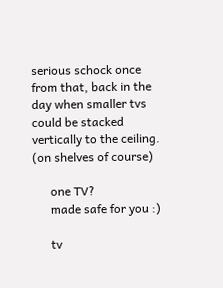serious schock once from that, back in the day when smaller tvs could be stacked vertically to the ceiling. (on shelves of course)

      one TV?
      made safe for you :)

      tv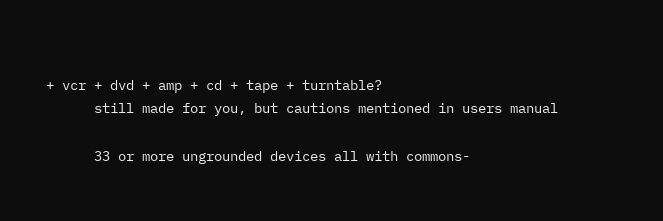+ vcr + dvd + amp + cd + tape + turntable?
      still made for you, but cautions mentioned in users manual

      33 or more ungrounded devices all with commons-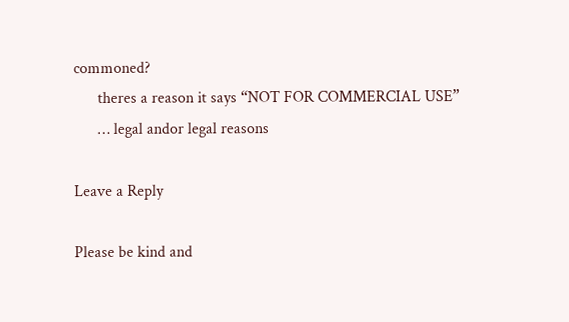commoned?
      theres a reason it says “NOT FOR COMMERCIAL USE”
      … legal andor legal reasons

Leave a Reply

Please be kind and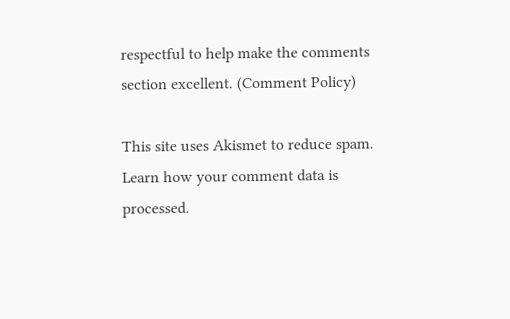respectful to help make the comments section excellent. (Comment Policy)

This site uses Akismet to reduce spam. Learn how your comment data is processed.